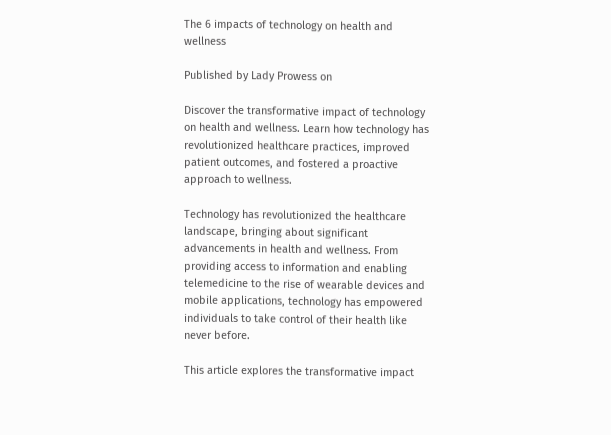The 6 impacts of technology on health and wellness

Published by Lady Prowess on

Discover the transformative impact of technology on health and wellness. Learn how technology has revolutionized healthcare practices, improved patient outcomes, and fostered a proactive approach to wellness.

Technology has revolutionized the healthcare landscape, bringing about significant advancements in health and wellness. From providing access to information and enabling telemedicine to the rise of wearable devices and mobile applications, technology has empowered individuals to take control of their health like never before.

This article explores the transformative impact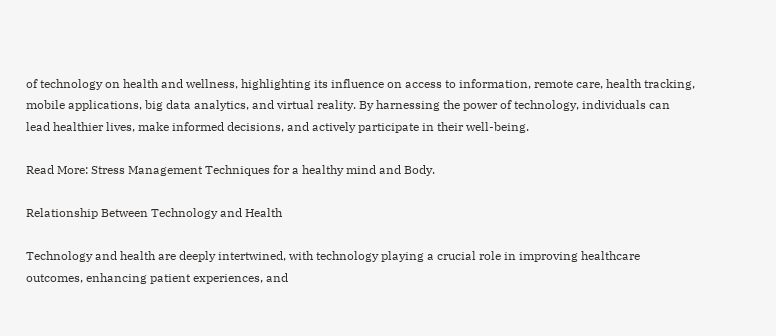of technology on health and wellness, highlighting its influence on access to information, remote care, health tracking, mobile applications, big data analytics, and virtual reality. By harnessing the power of technology, individuals can lead healthier lives, make informed decisions, and actively participate in their well-being.

Read More: Stress Management Techniques for a healthy mind and Body.

Relationship Between Technology and Health

Technology and health are deeply intertwined, with technology playing a crucial role in improving healthcare outcomes, enhancing patient experiences, and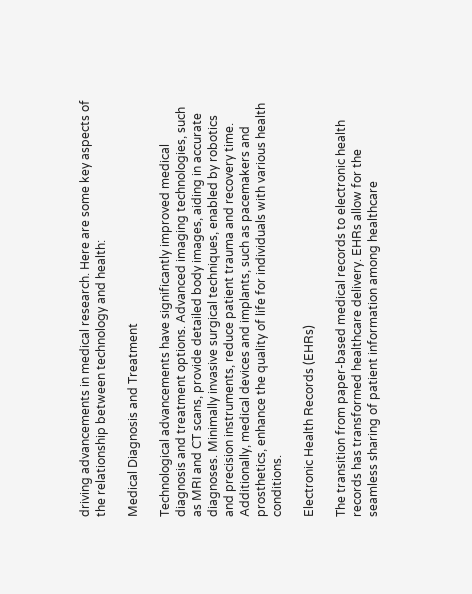driving advancements in medical research. Here are some key aspects of the relationship between technology and health:

Medical Diagnosis and Treatment

Technological advancements have significantly improved medical diagnosis and treatment options. Advanced imaging technologies, such as MRI and CT scans, provide detailed body images, aiding in accurate diagnoses. Minimally invasive surgical techniques, enabled by robotics and precision instruments, reduce patient trauma and recovery time. Additionally, medical devices and implants, such as pacemakers and prosthetics, enhance the quality of life for individuals with various health conditions.

Electronic Health Records (EHRs)

The transition from paper-based medical records to electronic health records has transformed healthcare delivery. EHRs allow for the seamless sharing of patient information among healthcare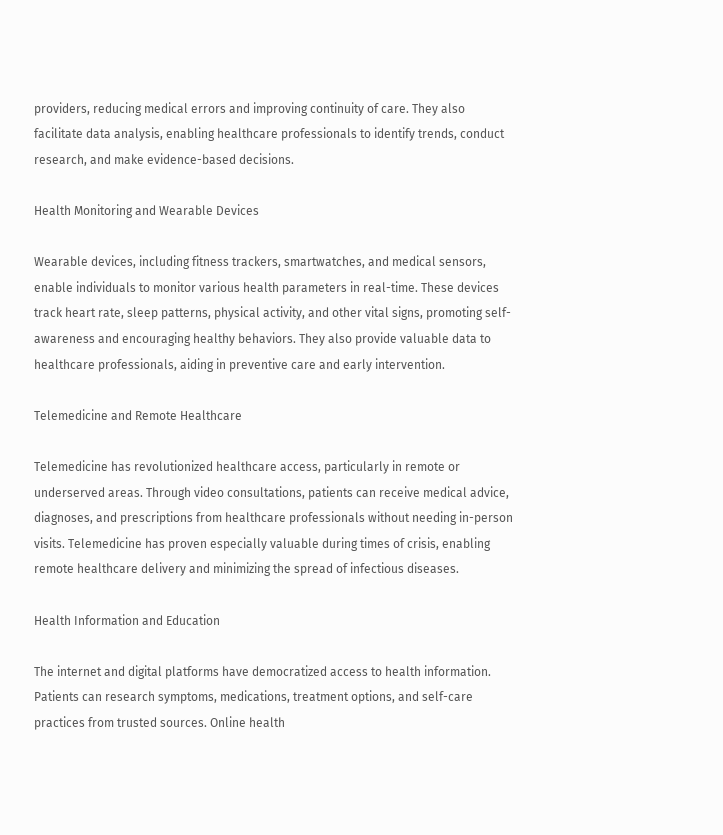providers, reducing medical errors and improving continuity of care. They also facilitate data analysis, enabling healthcare professionals to identify trends, conduct research, and make evidence-based decisions.

Health Monitoring and Wearable Devices

Wearable devices, including fitness trackers, smartwatches, and medical sensors, enable individuals to monitor various health parameters in real-time. These devices track heart rate, sleep patterns, physical activity, and other vital signs, promoting self-awareness and encouraging healthy behaviors. They also provide valuable data to healthcare professionals, aiding in preventive care and early intervention.

Telemedicine and Remote Healthcare

Telemedicine has revolutionized healthcare access, particularly in remote or underserved areas. Through video consultations, patients can receive medical advice, diagnoses, and prescriptions from healthcare professionals without needing in-person visits. Telemedicine has proven especially valuable during times of crisis, enabling remote healthcare delivery and minimizing the spread of infectious diseases.

Health Information and Education

The internet and digital platforms have democratized access to health information. Patients can research symptoms, medications, treatment options, and self-care practices from trusted sources. Online health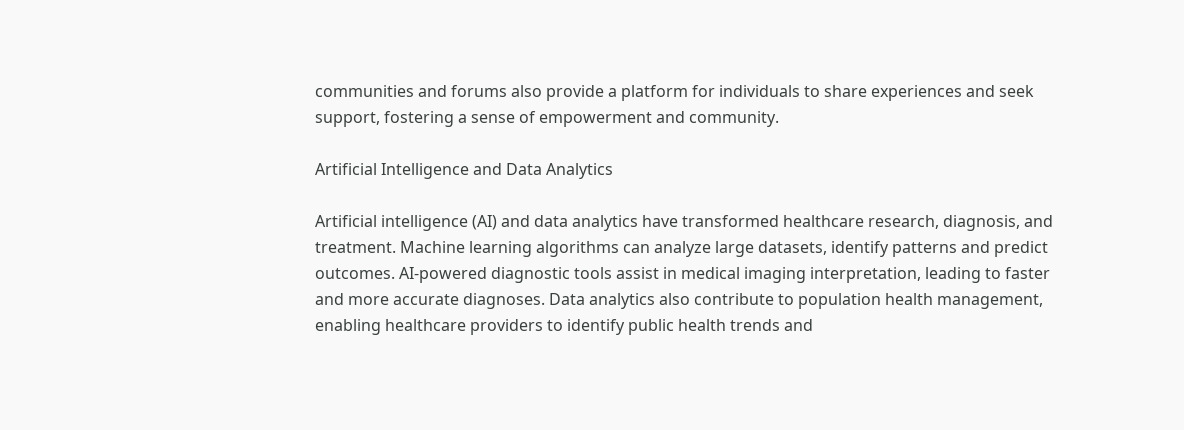communities and forums also provide a platform for individuals to share experiences and seek support, fostering a sense of empowerment and community.

Artificial Intelligence and Data Analytics

Artificial intelligence (AI) and data analytics have transformed healthcare research, diagnosis, and treatment. Machine learning algorithms can analyze large datasets, identify patterns and predict outcomes. AI-powered diagnostic tools assist in medical imaging interpretation, leading to faster and more accurate diagnoses. Data analytics also contribute to population health management, enabling healthcare providers to identify public health trends and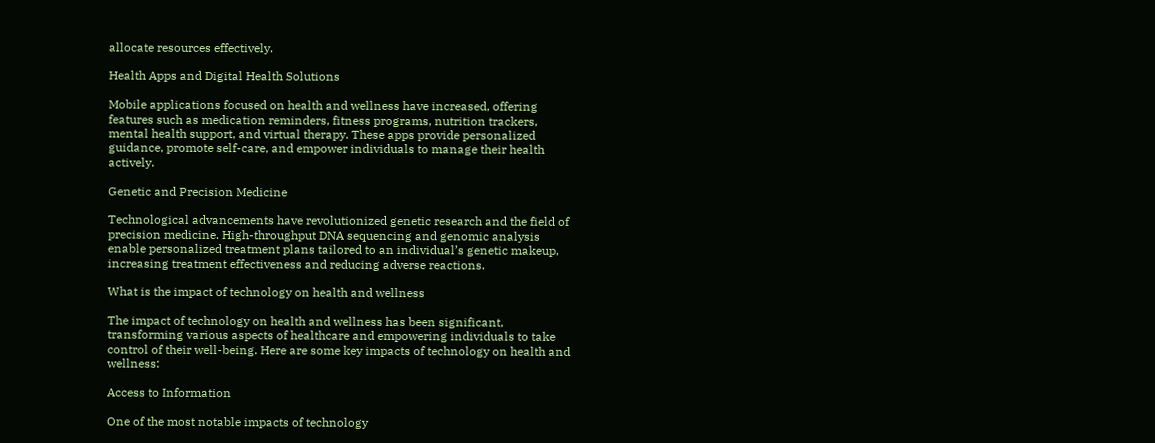allocate resources effectively.

Health Apps and Digital Health Solutions

Mobile applications focused on health and wellness have increased, offering features such as medication reminders, fitness programs, nutrition trackers, mental health support, and virtual therapy. These apps provide personalized guidance, promote self-care, and empower individuals to manage their health actively.

Genetic and Precision Medicine

Technological advancements have revolutionized genetic research and the field of precision medicine. High-throughput DNA sequencing and genomic analysis enable personalized treatment plans tailored to an individual’s genetic makeup, increasing treatment effectiveness and reducing adverse reactions.

What is the impact of technology on health and wellness

The impact of technology on health and wellness has been significant, transforming various aspects of healthcare and empowering individuals to take control of their well-being. Here are some key impacts of technology on health and wellness:

Access to Information

One of the most notable impacts of technology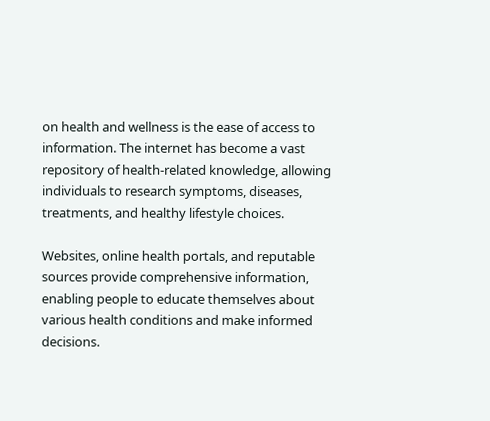on health and wellness is the ease of access to information. The internet has become a vast repository of health-related knowledge, allowing individuals to research symptoms, diseases, treatments, and healthy lifestyle choices.

Websites, online health portals, and reputable sources provide comprehensive information, enabling people to educate themselves about various health conditions and make informed decisions.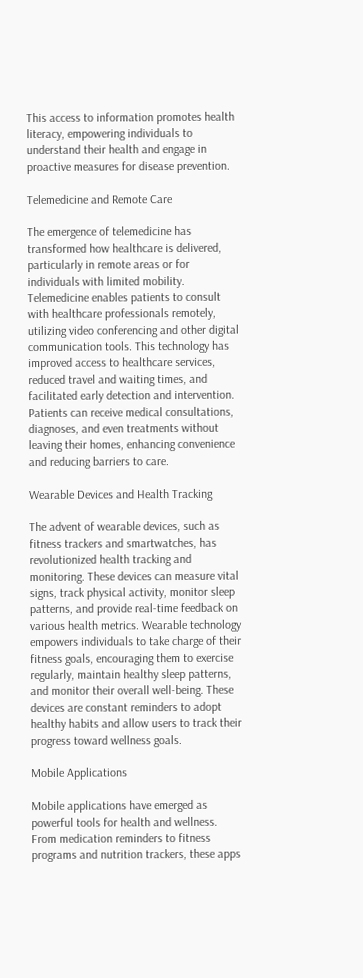This access to information promotes health literacy, empowering individuals to understand their health and engage in proactive measures for disease prevention.

Telemedicine and Remote Care

The emergence of telemedicine has transformed how healthcare is delivered, particularly in remote areas or for individuals with limited mobility. Telemedicine enables patients to consult with healthcare professionals remotely, utilizing video conferencing and other digital communication tools. This technology has improved access to healthcare services, reduced travel and waiting times, and facilitated early detection and intervention. Patients can receive medical consultations, diagnoses, and even treatments without leaving their homes, enhancing convenience and reducing barriers to care.

Wearable Devices and Health Tracking

The advent of wearable devices, such as fitness trackers and smartwatches, has revolutionized health tracking and monitoring. These devices can measure vital signs, track physical activity, monitor sleep patterns, and provide real-time feedback on various health metrics. Wearable technology empowers individuals to take charge of their fitness goals, encouraging them to exercise regularly, maintain healthy sleep patterns, and monitor their overall well-being. These devices are constant reminders to adopt healthy habits and allow users to track their progress toward wellness goals.

Mobile Applications

Mobile applications have emerged as powerful tools for health and wellness. From medication reminders to fitness programs and nutrition trackers, these apps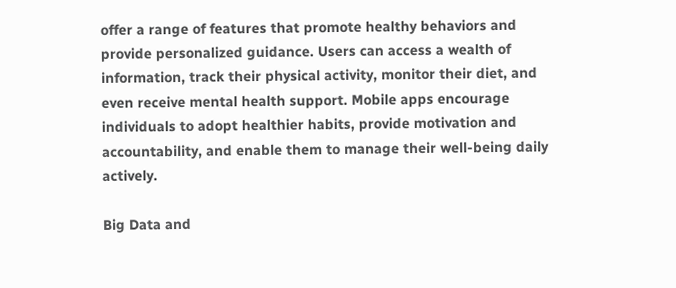offer a range of features that promote healthy behaviors and provide personalized guidance. Users can access a wealth of information, track their physical activity, monitor their diet, and even receive mental health support. Mobile apps encourage individuals to adopt healthier habits, provide motivation and accountability, and enable them to manage their well-being daily actively.

Big Data and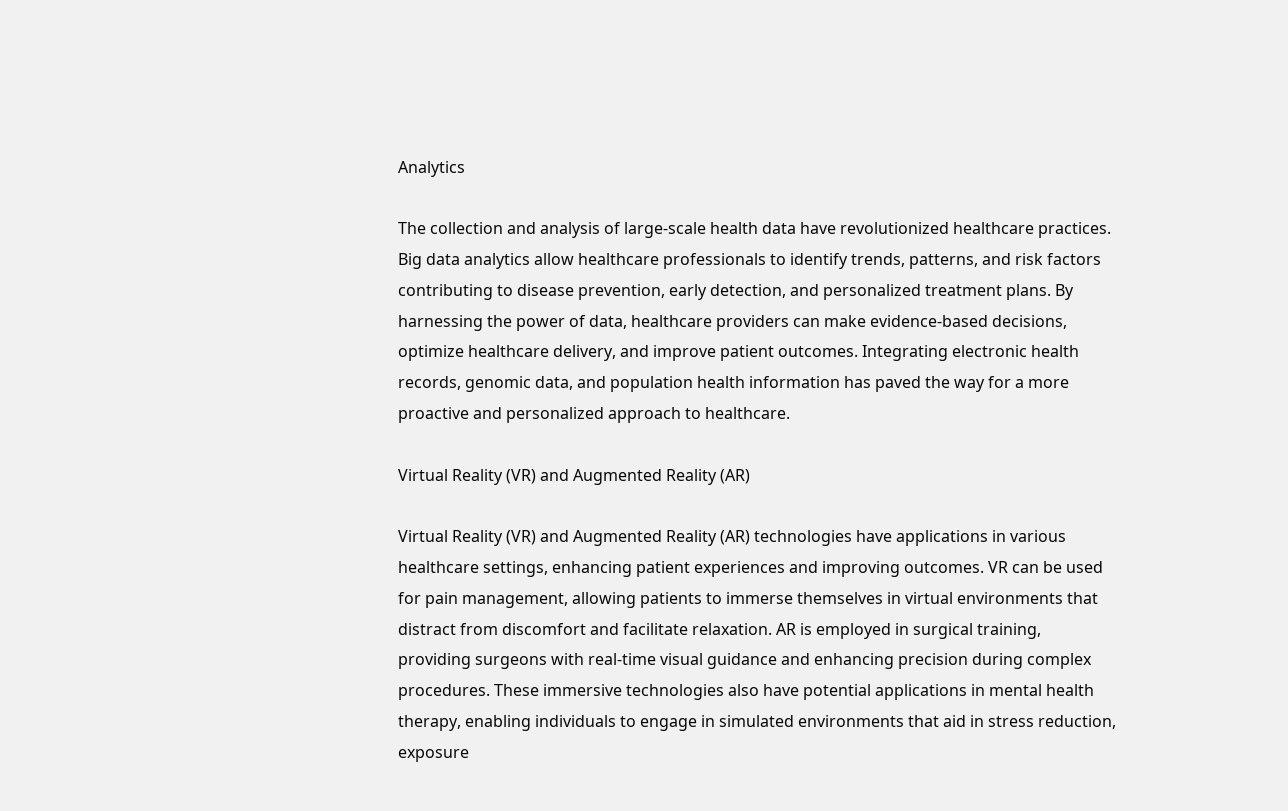Analytics

The collection and analysis of large-scale health data have revolutionized healthcare practices. Big data analytics allow healthcare professionals to identify trends, patterns, and risk factors contributing to disease prevention, early detection, and personalized treatment plans. By harnessing the power of data, healthcare providers can make evidence-based decisions, optimize healthcare delivery, and improve patient outcomes. Integrating electronic health records, genomic data, and population health information has paved the way for a more proactive and personalized approach to healthcare.

Virtual Reality (VR) and Augmented Reality (AR)

Virtual Reality (VR) and Augmented Reality (AR) technologies have applications in various healthcare settings, enhancing patient experiences and improving outcomes. VR can be used for pain management, allowing patients to immerse themselves in virtual environments that distract from discomfort and facilitate relaxation. AR is employed in surgical training, providing surgeons with real-time visual guidance and enhancing precision during complex procedures. These immersive technologies also have potential applications in mental health therapy, enabling individuals to engage in simulated environments that aid in stress reduction, exposure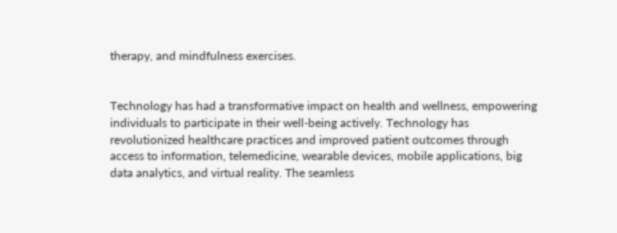therapy, and mindfulness exercises.


Technology has had a transformative impact on health and wellness, empowering individuals to participate in their well-being actively. Technology has revolutionized healthcare practices and improved patient outcomes through access to information, telemedicine, wearable devices, mobile applications, big data analytics, and virtual reality. The seamless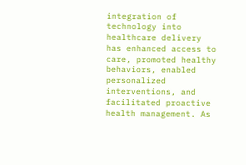integration of technology into healthcare delivery has enhanced access to care, promoted healthy behaviors, enabled personalized interventions, and facilitated proactive health management. As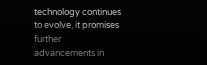technology continues to evolve, it promises further advancements in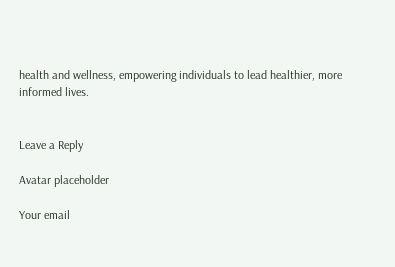health and wellness, empowering individuals to lead healthier, more informed lives.


Leave a Reply

Avatar placeholder

Your email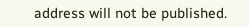address will not be published.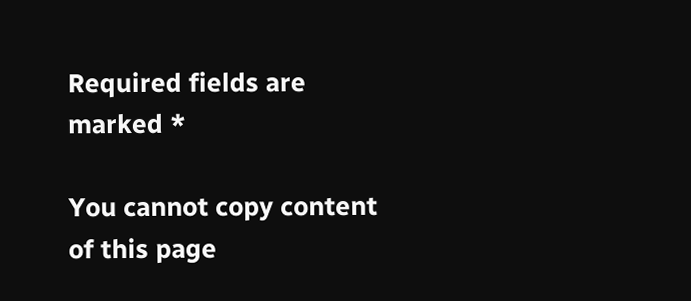Required fields are marked *

You cannot copy content of this page